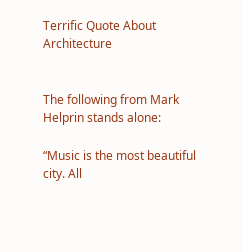Terrific Quote About Architecture


The following from Mark Helprin stands alone:

“Music is the most beautiful city. All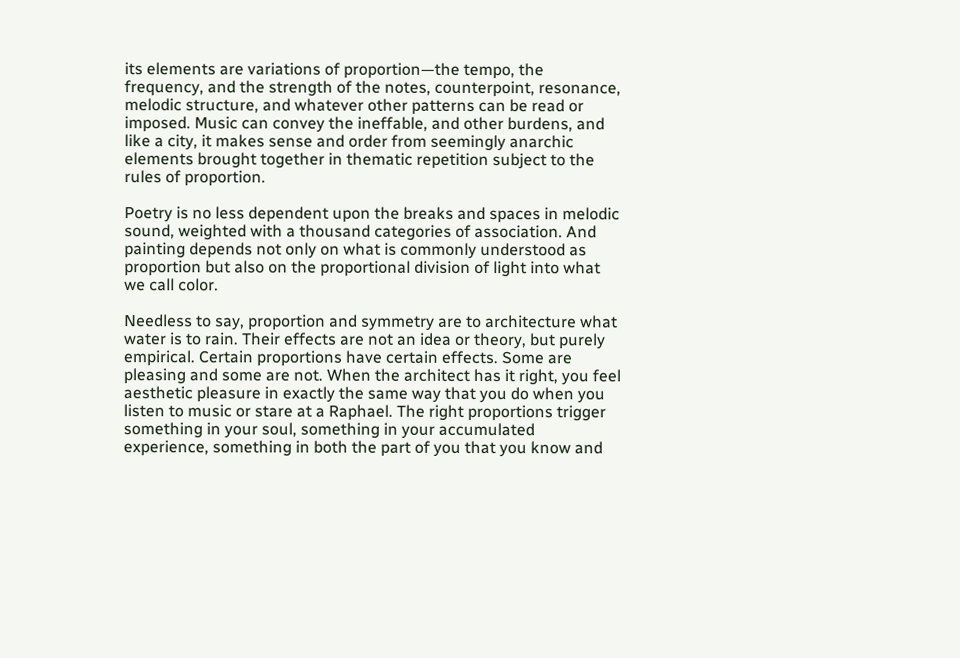its elements are variations of proportion—the tempo, the frequency, and the strength of the notes, counterpoint, resonance, melodic structure, and whatever other patterns can be read or imposed. Music can convey the ineffable, and other burdens, and like a city, it makes sense and order from seemingly anarchic elements brought together in thematic repetition subject to the rules of proportion.

Poetry is no less dependent upon the breaks and spaces in melodic sound, weighted with a thousand categories of association. And painting depends not only on what is commonly understood as proportion but also on the proportional division of light into what we call color.

Needless to say, proportion and symmetry are to architecture what water is to rain. Their effects are not an idea or theory, but purely empirical. Certain proportions have certain effects. Some are pleasing and some are not. When the architect has it right, you feel aesthetic pleasure in exactly the same way that you do when you listen to music or stare at a Raphael. The right proportions trigger something in your soul, something in your accumulated experience, something in both the part of you that you know and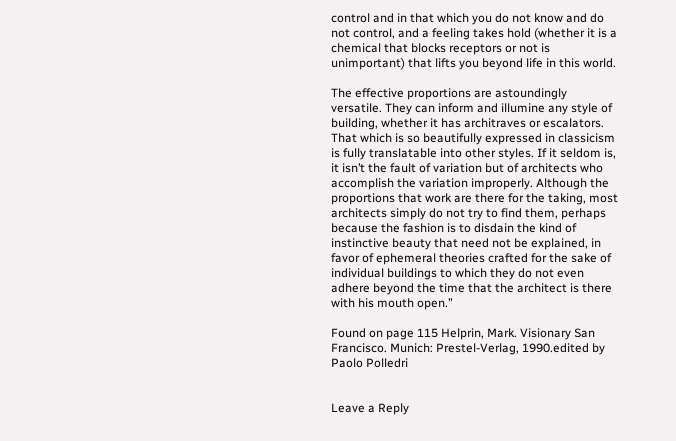control and in that which you do not know and do not control, and a feeling takes hold (whether it is a chemical that blocks receptors or not is unimportant) that lifts you beyond life in this world.

The effective proportions are astoundingly versatile. They can inform and illumine any style of building, whether it has architraves or escalators. That which is so beautifully expressed in classicism is fully translatable into other styles. If it seldom is, it isn’t the fault of variation but of architects who accomplish the variation improperly. Although the proportions that work are there for the taking, most architects simply do not try to find them, perhaps because the fashion is to disdain the kind of instinctive beauty that need not be explained, in favor of ephemeral theories crafted for the sake of individual buildings to which they do not even adhere beyond the time that the architect is there with his mouth open.”

Found on page 115 Helprin, Mark. Visionary San Francisco. Munich: Prestel-Verlag, 1990.edited by Paolo Polledri


Leave a Reply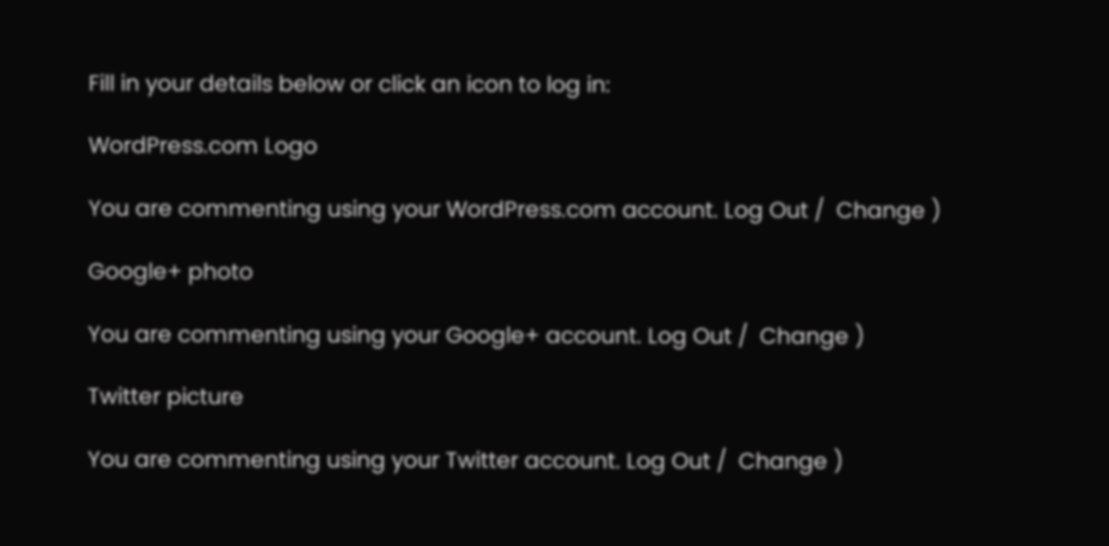Fill in your details below or click an icon to log in:

WordPress.com Logo

You are commenting using your WordPress.com account. Log Out /  Change )

Google+ photo

You are commenting using your Google+ account. Log Out /  Change )

Twitter picture

You are commenting using your Twitter account. Log Out /  Change )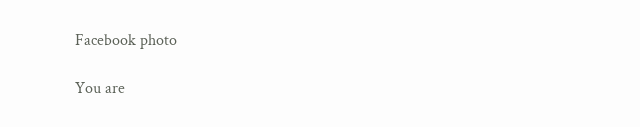Facebook photo

You are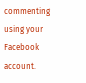commenting using your Facebook account.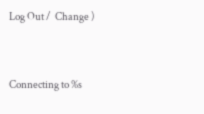Log Out /  Change )


Connecting to %s